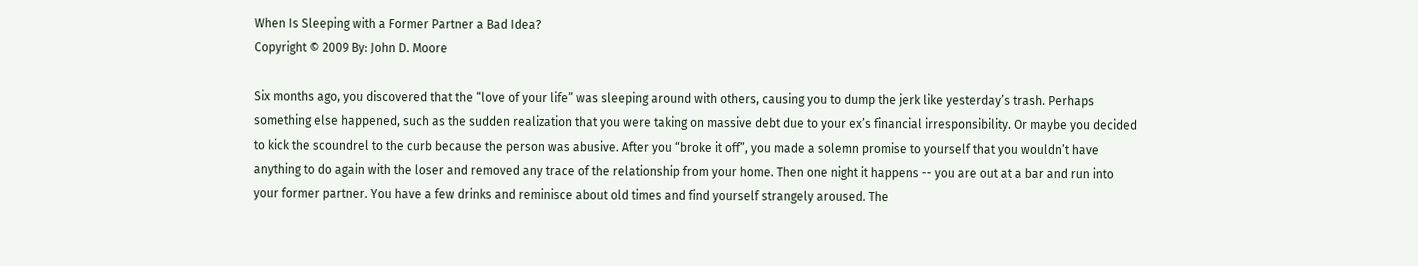When Is Sleeping with a Former Partner a Bad Idea?
Copyright © 2009 By: John D. Moore

Six months ago, you discovered that the “love of your life” was sleeping around with others, causing you to dump the jerk like yesterday’s trash. Perhaps something else happened, such as the sudden realization that you were taking on massive debt due to your ex’s financial irresponsibility. Or maybe you decided to kick the scoundrel to the curb because the person was abusive. After you “broke it off”, you made a solemn promise to yourself that you wouldn’t have anything to do again with the loser and removed any trace of the relationship from your home. Then one night it happens -- you are out at a bar and run into your former partner. You have a few drinks and reminisce about old times and find yourself strangely aroused. The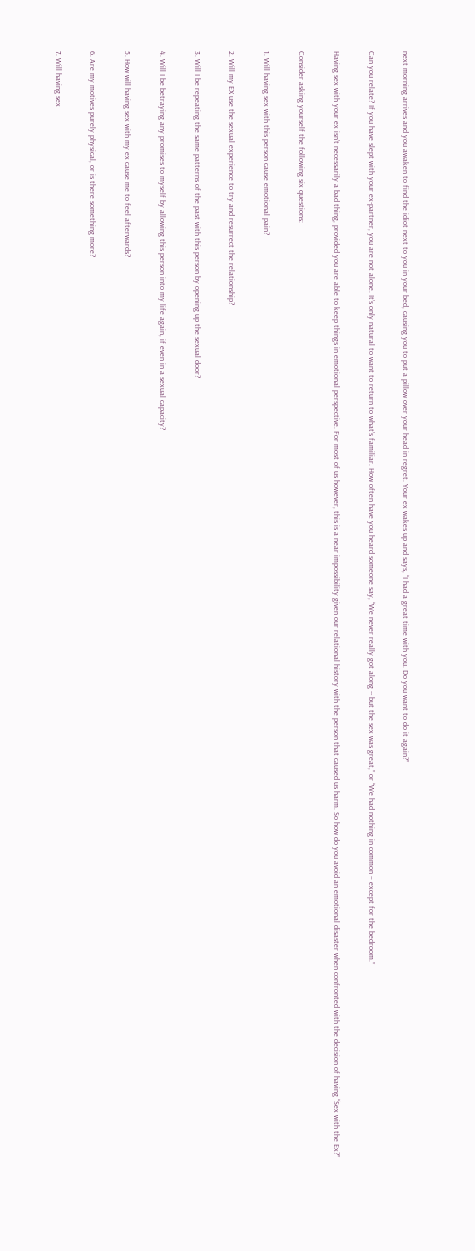next morning arrives and you awaken to find the idiot next to you in your bed, causing you to put a pillow over your head in regret. Your ex wakes up and says, “I had a great time with you. Do you want to do it again?”

Can you relate? If you have slept with your ex-partner, you are not alone. It’s only natural to want to return to what’s familiar. How often have you heard someone say, “We never really got along -- but the sex was great,” or “We had nothing in common – except for the bedroom.”

Having sex with your ex isn’t necessarily a bad thing, provided you are able to keep things in emotional perspective. For most of us however, this is a near impossibility given our relational history with the person that caused us harm. So how do you avoid an emotional disaster when confronted with the decision of having “Sex with the Ex?”

Consider asking yourself the following six questions:

1. Will having sex with this person cause emotional pain?

2. Will my EX use the sexual experience to try and resurrect the relationship?

3. Will I be repeating the same patterns of the past with this person by opening up the sexual door?

4. Will I be betraying any promises to myself by allowing this person into my life again, if even in a sexual capacity?

5. How will having sex with my ex cause me to feel afterwards?

6. Are my motives purely physical, or is there something more?

7. Will having sex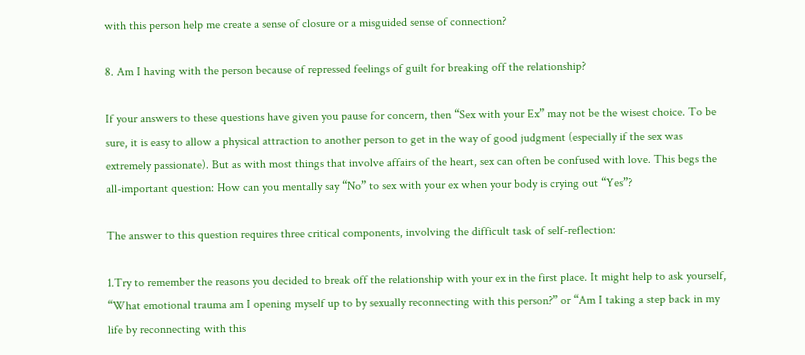with this person help me create a sense of closure or a misguided sense of connection?

8. Am I having with the person because of repressed feelings of guilt for breaking off the relationship?

If your answers to these questions have given you pause for concern, then “Sex with your Ex” may not be the wisest choice. To be sure, it is easy to allow a physical attraction to another person to get in the way of good judgment (especially if the sex was extremely passionate). But as with most things that involve affairs of the heart, sex can often be confused with love. This begs the all-important question: How can you mentally say “No” to sex with your ex when your body is crying out “Yes”?

The answer to this question requires three critical components, involving the difficult task of self-reflection:

1.Try to remember the reasons you decided to break off the relationship with your ex in the first place. It might help to ask yourself, “What emotional trauma am I opening myself up to by sexually reconnecting with this person?” or “Am I taking a step back in my life by reconnecting with this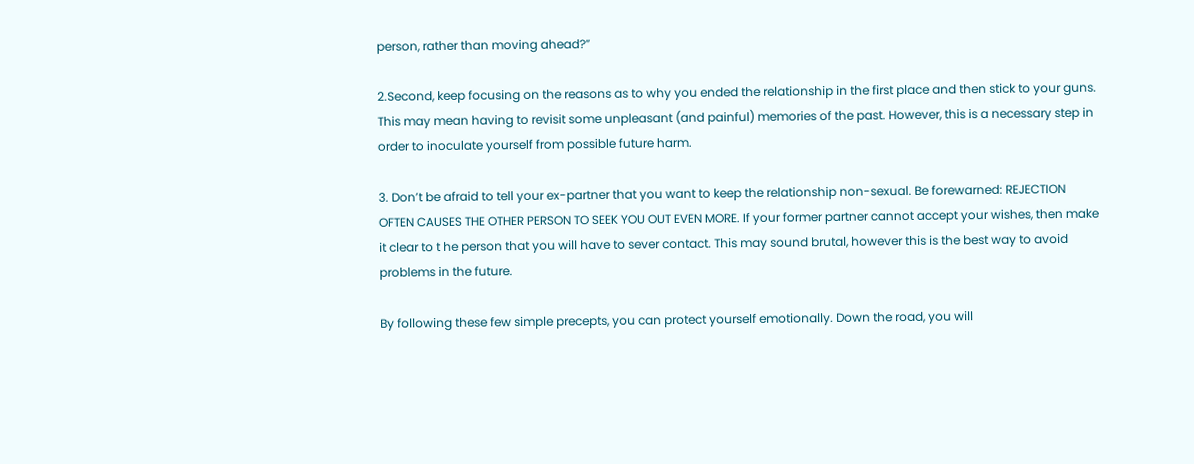person, rather than moving ahead?”

2.Second, keep focusing on the reasons as to why you ended the relationship in the first place and then stick to your guns. This may mean having to revisit some unpleasant (and painful) memories of the past. However, this is a necessary step in order to inoculate yourself from possible future harm.

3. Don’t be afraid to tell your ex-partner that you want to keep the relationship non-sexual. Be forewarned: REJECTION OFTEN CAUSES THE OTHER PERSON TO SEEK YOU OUT EVEN MORE. If your former partner cannot accept your wishes, then make it clear to t he person that you will have to sever contact. This may sound brutal, however this is the best way to avoid problems in the future.

By following these few simple precepts, you can protect yourself emotionally. Down the road, you will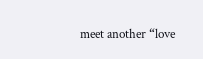meet another “love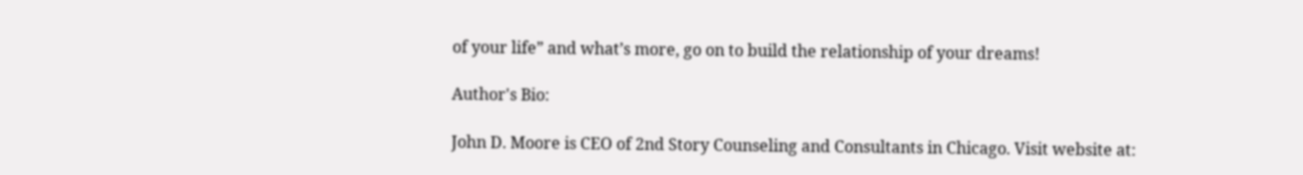of your life” and what’s more, go on to build the relationship of your dreams!

Author's Bio:

John D. Moore is CEO of 2nd Story Counseling and Consultants in Chicago. Visit website at: